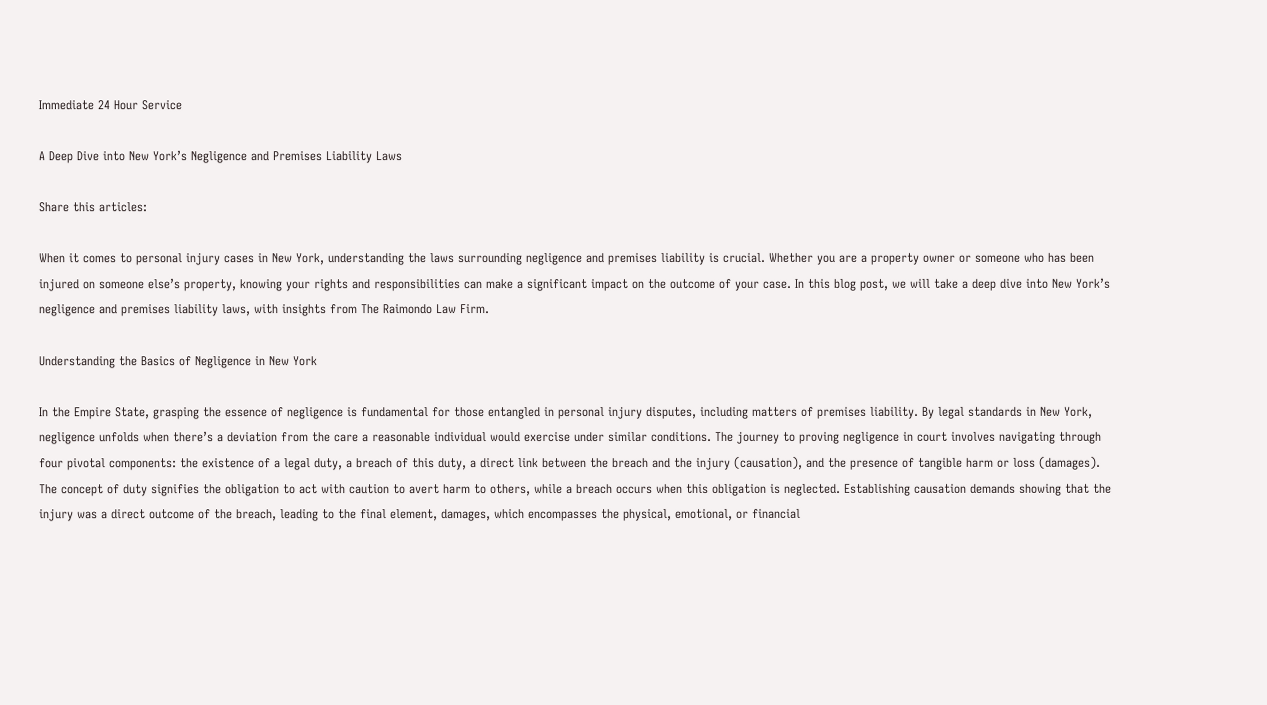Immediate 24 Hour Service

A Deep Dive into New York’s Negligence and Premises Liability Laws

Share this articles:

When it comes to personal injury cases in New York, understanding the laws surrounding negligence and premises liability is crucial. Whether you are a property owner or someone who has been injured on someone else’s property, knowing your rights and responsibilities can make a significant impact on the outcome of your case. In this blog post, we will take a deep dive into New York’s negligence and premises liability laws, with insights from The Raimondo Law Firm.

Understanding the Basics of Negligence in New York

In the Empire State, grasping the essence of negligence is fundamental for those entangled in personal injury disputes, including matters of premises liability. By legal standards in New York, negligence unfolds when there’s a deviation from the care a reasonable individual would exercise under similar conditions. The journey to proving negligence in court involves navigating through four pivotal components: the existence of a legal duty, a breach of this duty, a direct link between the breach and the injury (causation), and the presence of tangible harm or loss (damages). The concept of duty signifies the obligation to act with caution to avert harm to others, while a breach occurs when this obligation is neglected. Establishing causation demands showing that the injury was a direct outcome of the breach, leading to the final element, damages, which encompasses the physical, emotional, or financial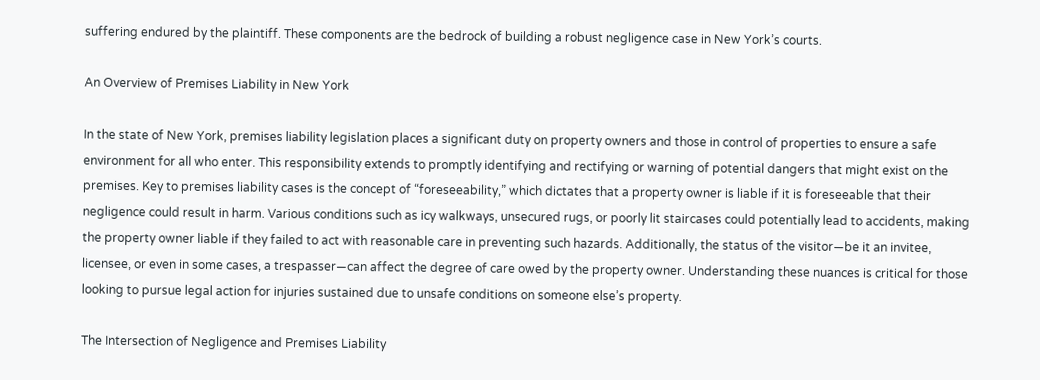suffering endured by the plaintiff. These components are the bedrock of building a robust negligence case in New York’s courts.

An Overview of Premises Liability in New York

In the state of New York, premises liability legislation places a significant duty on property owners and those in control of properties to ensure a safe environment for all who enter. This responsibility extends to promptly identifying and rectifying or warning of potential dangers that might exist on the premises. Key to premises liability cases is the concept of “foreseeability,” which dictates that a property owner is liable if it is foreseeable that their negligence could result in harm. Various conditions such as icy walkways, unsecured rugs, or poorly lit staircases could potentially lead to accidents, making the property owner liable if they failed to act with reasonable care in preventing such hazards. Additionally, the status of the visitor—be it an invitee, licensee, or even in some cases, a trespasser—can affect the degree of care owed by the property owner. Understanding these nuances is critical for those looking to pursue legal action for injuries sustained due to unsafe conditions on someone else’s property.

The Intersection of Negligence and Premises Liability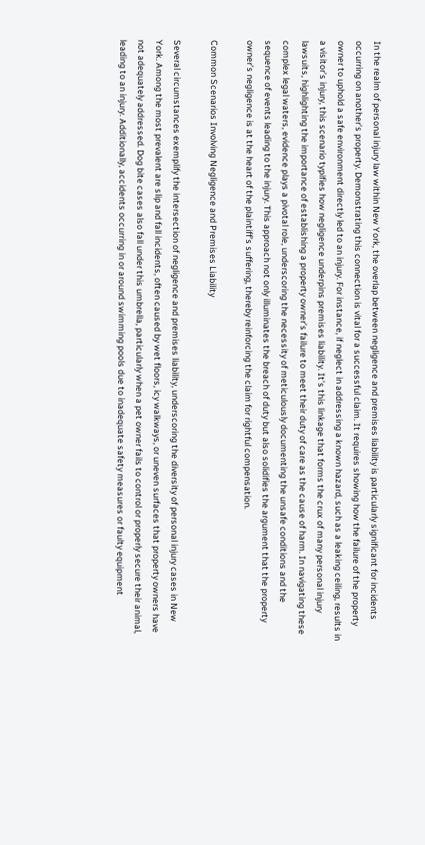In the realm of personal injury law within New York, the overlap between negligence and premises liability is particularly significant for incidents occurring on another’s property. Demonstrating this connection is vital for a successful claim. It requires showing how the failure of the property owner to uphold a safe environment directly led to an injury. For instance, if neglect in addressing a known hazard, such as a leaking ceiling, results in a visitor’s injury, this scenario typifies how negligence underpins premises liability. It’s this linkage that forms the crux of many personal injury lawsuits, highlighting the importance of establishing a property owner’s failure to meet their duty of care as the cause of harm. In navigating these complex legal waters, evidence plays a pivotal role, underscoring the necessity of meticulously documenting the unsafe conditions and the sequence of events leading to the injury. This approach not only illuminates the breach of duty but also solidifies the argument that the property owner’s negligence is at the heart of the plaintiff’s suffering, thereby reinforcing the claim for rightful compensation.

Common Scenarios Involving Negligence and Premises Liability

Several circumstances exemplify the intersection of negligence and premises liability, underscoring the diversity of personal injury cases in New York. Among the most prevalent are slip and fall incidents, often caused by wet floors, icy walkways, or uneven surfaces that property owners have not adequately addressed. Dog bite cases also fall under this umbrella, particularly when a pet owner fails to control or properly secure their animal, leading to an injury. Additionally, accidents occurring in or around swimming pools due to inadequate safety measures or faulty equipment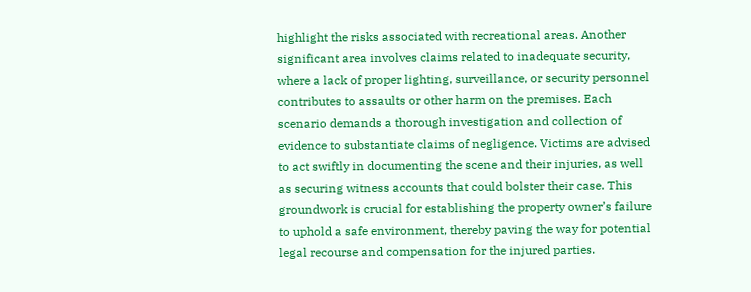highlight the risks associated with recreational areas. Another significant area involves claims related to inadequate security, where a lack of proper lighting, surveillance, or security personnel contributes to assaults or other harm on the premises. Each scenario demands a thorough investigation and collection of evidence to substantiate claims of negligence. Victims are advised to act swiftly in documenting the scene and their injuries, as well as securing witness accounts that could bolster their case. This groundwork is crucial for establishing the property owner’s failure to uphold a safe environment, thereby paving the way for potential legal recourse and compensation for the injured parties.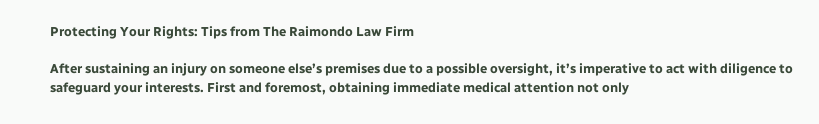Protecting Your Rights: Tips from The Raimondo Law Firm

After sustaining an injury on someone else’s premises due to a possible oversight, it’s imperative to act with diligence to safeguard your interests. First and foremost, obtaining immediate medical attention not only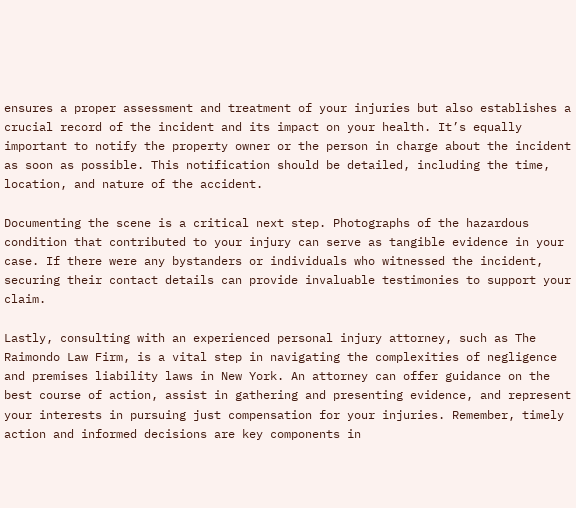ensures a proper assessment and treatment of your injuries but also establishes a crucial record of the incident and its impact on your health. It’s equally important to notify the property owner or the person in charge about the incident as soon as possible. This notification should be detailed, including the time, location, and nature of the accident.

Documenting the scene is a critical next step. Photographs of the hazardous condition that contributed to your injury can serve as tangible evidence in your case. If there were any bystanders or individuals who witnessed the incident, securing their contact details can provide invaluable testimonies to support your claim.

Lastly, consulting with an experienced personal injury attorney, such as The Raimondo Law Firm, is a vital step in navigating the complexities of negligence and premises liability laws in New York. An attorney can offer guidance on the best course of action, assist in gathering and presenting evidence, and represent your interests in pursuing just compensation for your injuries. Remember, timely action and informed decisions are key components in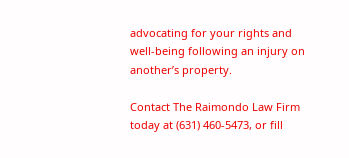advocating for your rights and well-being following an injury on another’s property.

Contact The Raimondo Law Firm today at (631) 460-5473, or fill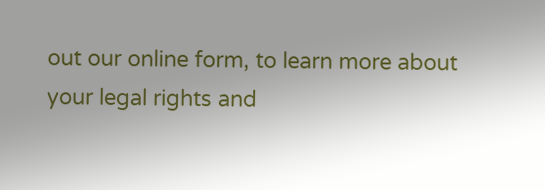out our online form, to learn more about your legal rights and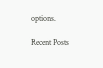options.

Recent Posts